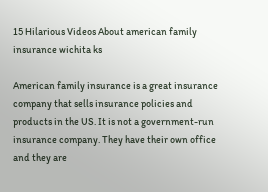15 Hilarious Videos About american family insurance wichita ks

American family insurance is a great insurance company that sells insurance policies and products in the US. It is not a government-run insurance company. They have their own office and they are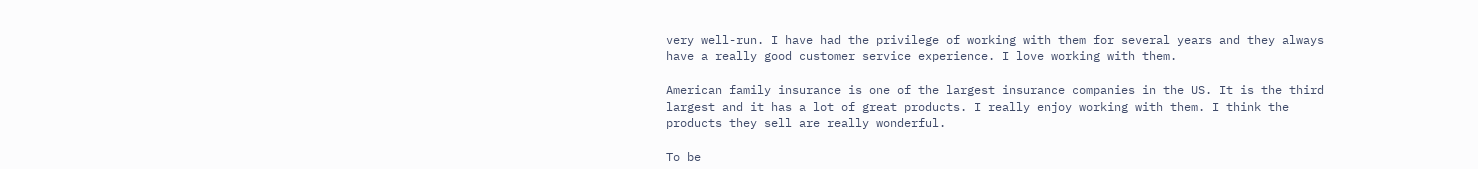very well-run. I have had the privilege of working with them for several years and they always have a really good customer service experience. I love working with them.

American family insurance is one of the largest insurance companies in the US. It is the third largest and it has a lot of great products. I really enjoy working with them. I think the products they sell are really wonderful.

To be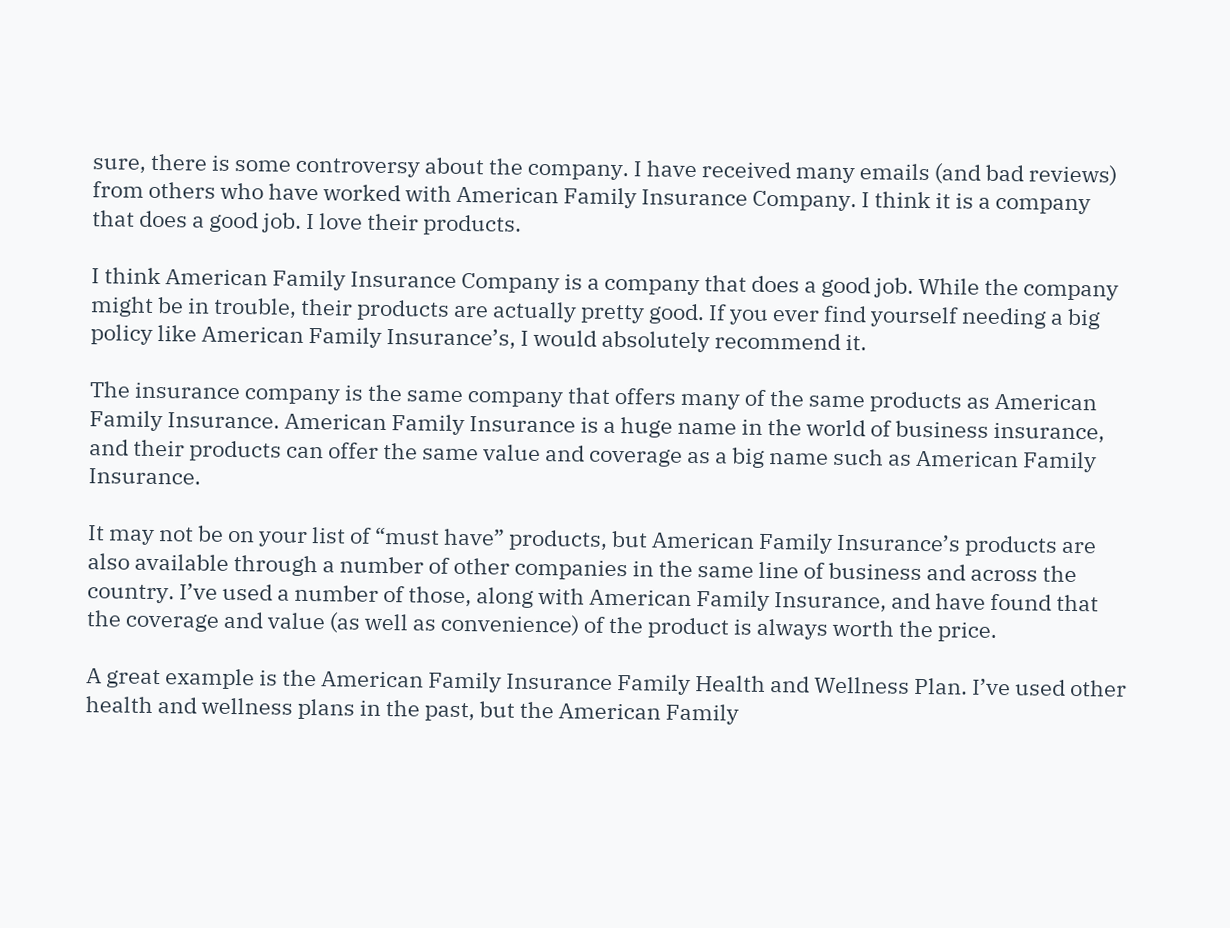sure, there is some controversy about the company. I have received many emails (and bad reviews) from others who have worked with American Family Insurance Company. I think it is a company that does a good job. I love their products.

I think American Family Insurance Company is a company that does a good job. While the company might be in trouble, their products are actually pretty good. If you ever find yourself needing a big policy like American Family Insurance’s, I would absolutely recommend it.

The insurance company is the same company that offers many of the same products as American Family Insurance. American Family Insurance is a huge name in the world of business insurance, and their products can offer the same value and coverage as a big name such as American Family Insurance.

It may not be on your list of “must have” products, but American Family Insurance’s products are also available through a number of other companies in the same line of business and across the country. I’ve used a number of those, along with American Family Insurance, and have found that the coverage and value (as well as convenience) of the product is always worth the price.

A great example is the American Family Insurance Family Health and Wellness Plan. I’ve used other health and wellness plans in the past, but the American Family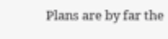Plans are by far the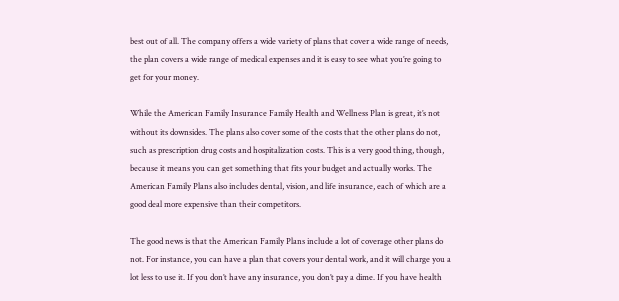best out of all. The company offers a wide variety of plans that cover a wide range of needs, the plan covers a wide range of medical expenses and it is easy to see what you’re going to get for your money.

While the American Family Insurance Family Health and Wellness Plan is great, it’s not without its downsides. The plans also cover some of the costs that the other plans do not, such as prescription drug costs and hospitalization costs. This is a very good thing, though, because it means you can get something that fits your budget and actually works. The American Family Plans also includes dental, vision, and life insurance, each of which are a good deal more expensive than their competitors.

The good news is that the American Family Plans include a lot of coverage other plans do not. For instance, you can have a plan that covers your dental work, and it will charge you a lot less to use it. If you don’t have any insurance, you don’t pay a dime. If you have health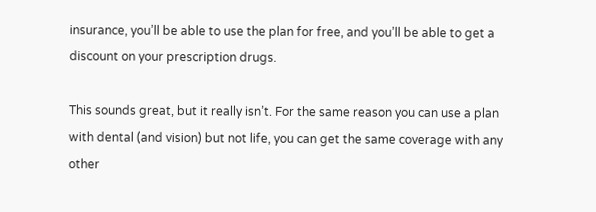insurance, you’ll be able to use the plan for free, and you’ll be able to get a discount on your prescription drugs.

This sounds great, but it really isn’t. For the same reason you can use a plan with dental (and vision) but not life, you can get the same coverage with any other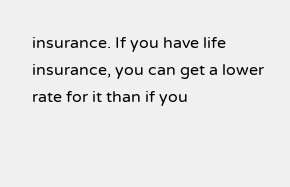insurance. If you have life insurance, you can get a lower rate for it than if you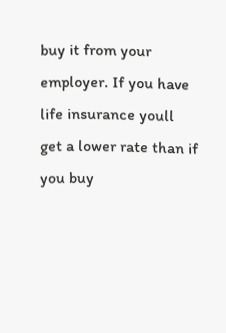buy it from your employer. If you have life insurance youll get a lower rate than if you buy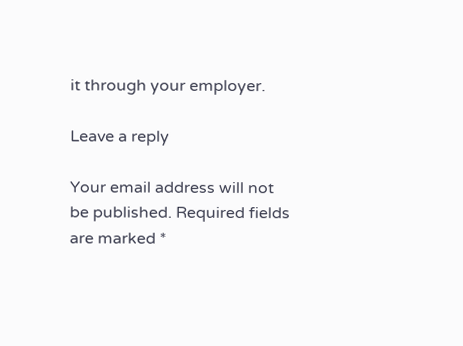it through your employer.

Leave a reply

Your email address will not be published. Required fields are marked *